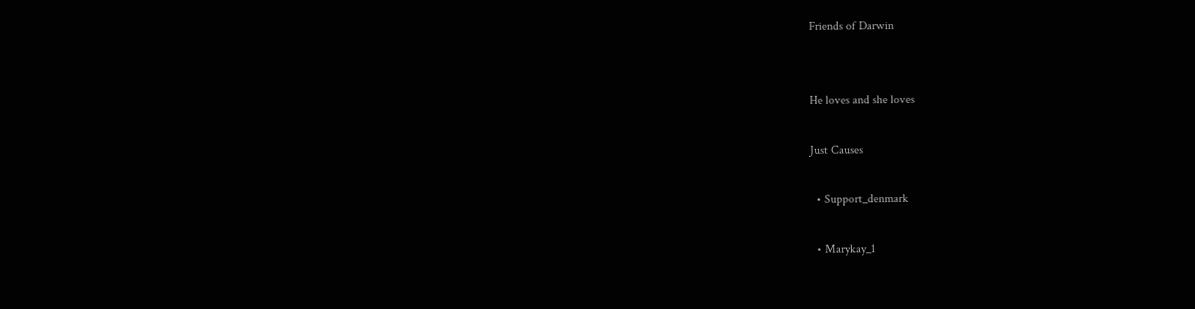Friends of Darwin


He loves and she loves

Just Causes

  • Support_denmark

  • Marykay_1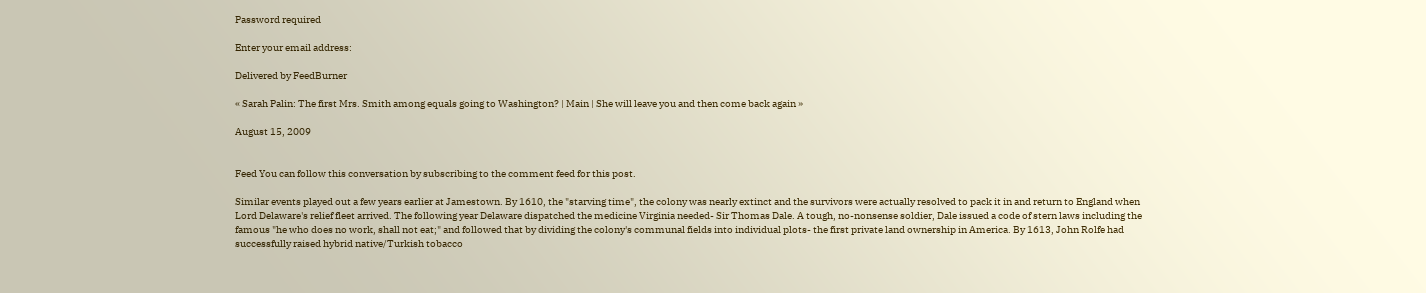Password required

Enter your email address:

Delivered by FeedBurner

« Sarah Palin: The first Mrs. Smith among equals going to Washington? | Main | She will leave you and then come back again »

August 15, 2009


Feed You can follow this conversation by subscribing to the comment feed for this post.

Similar events played out a few years earlier at Jamestown. By 1610, the "starving time", the colony was nearly extinct and the survivors were actually resolved to pack it in and return to England when Lord Delaware's relief fleet arrived. The following year Delaware dispatched the medicine Virginia needed- Sir Thomas Dale. A tough, no-nonsense soldier, Dale issued a code of stern laws including the famous "he who does no work, shall not eat;" and followed that by dividing the colony's communal fields into individual plots- the first private land ownership in America. By 1613, John Rolfe had successfully raised hybrid native/Turkish tobacco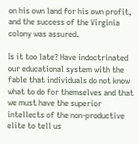on his own land for his own profit, and the success of the Virginia colony was assured.

Is it too late? Have indoctrinated our educational system with the fable that individuals do not know what to do for themselves and that we must have the superior intellects of the non-productive elite to tell us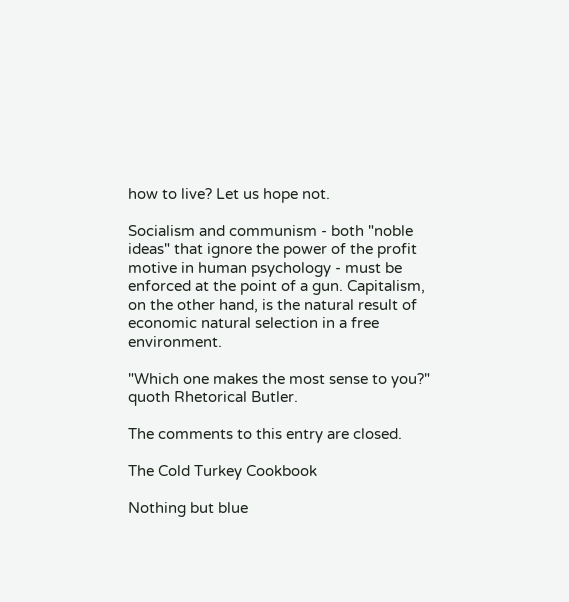how to live? Let us hope not.

Socialism and communism - both "noble ideas" that ignore the power of the profit motive in human psychology - must be enforced at the point of a gun. Capitalism, on the other hand, is the natural result of economic natural selection in a free environment.

"Which one makes the most sense to you?" quoth Rhetorical Butler.

The comments to this entry are closed.

The Cold Turkey Cookbook

Nothing but blue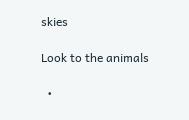skies

Look to the animals

  •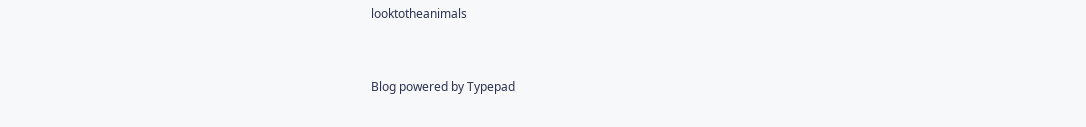looktotheanimals


Blog powered by Typepad